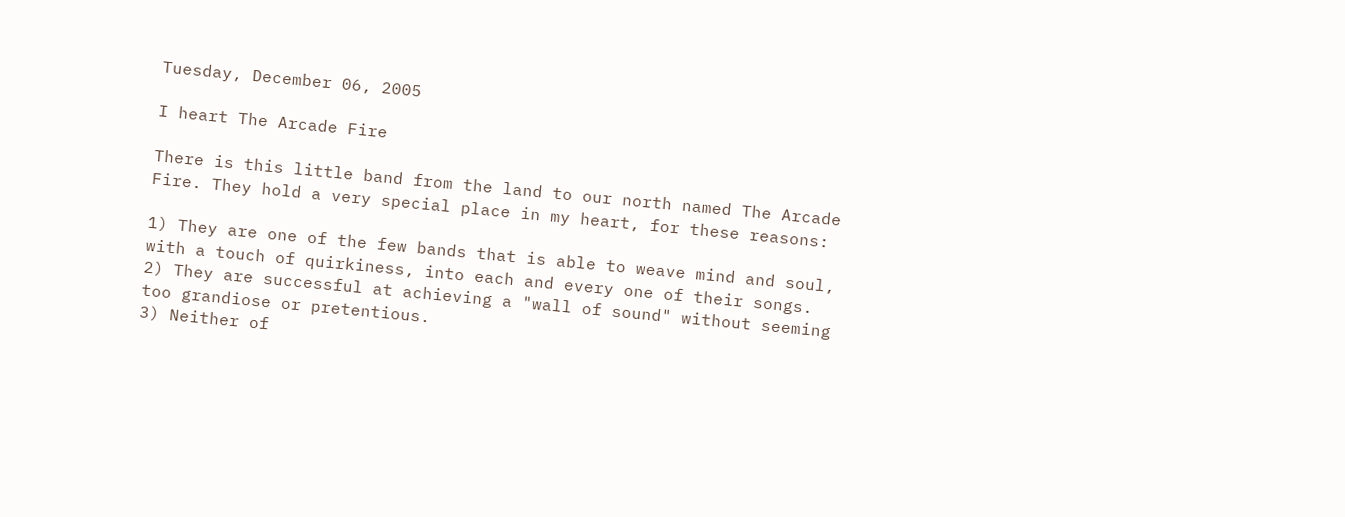Tuesday, December 06, 2005

I heart The Arcade Fire

There is this little band from the land to our north named The Arcade Fire. They hold a very special place in my heart, for these reasons:

1) They are one of the few bands that is able to weave mind and soul, with a touch of quirkiness, into each and every one of their songs.
2) They are successful at achieving a "wall of sound" without seeming too grandiose or pretentious.
3) Neither of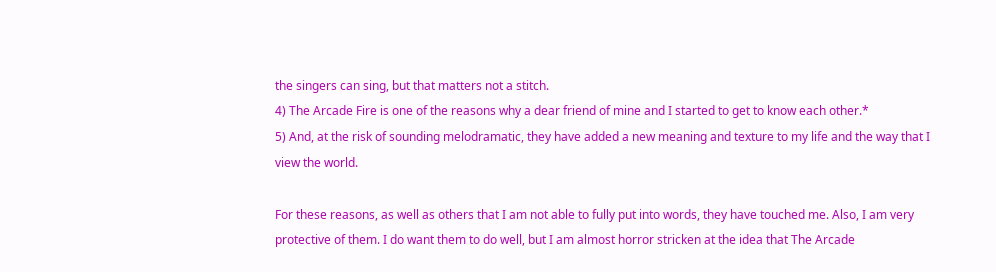the singers can sing, but that matters not a stitch.
4) The Arcade Fire is one of the reasons why a dear friend of mine and I started to get to know each other.*
5) And, at the risk of sounding melodramatic, they have added a new meaning and texture to my life and the way that I view the world.

For these reasons, as well as others that I am not able to fully put into words, they have touched me. Also, I am very protective of them. I do want them to do well, but I am almost horror stricken at the idea that The Arcade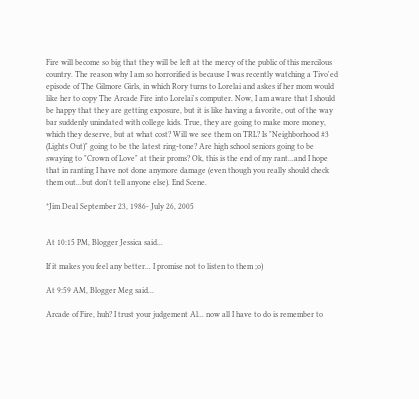Fire will become so big that they will be left at the mercy of the public of this mercilous country. The reason why I am so horrorified is because I was recently watching a Tivo'ed episode of The Gilmore Girls, in which Rory turns to Lorelai and askes if her mom would like her to copy The Arcade Fire into Lorelai's computer. Now, I am aware that I should be happy that they are getting exposure, but it is like having a favorite, out of the way bar suddenly unindated with college kids. True, they are going to make more money, which they deserve, but at what cost? Will we see them on TRL? Is "Neighborhood #3 (Lights Out)" going to be the latest ring-tone? Are high school seniors going to be swaying to "Crown of Love" at their proms? Ok, this is the end of my rant...and I hope that in ranting I have not done anymore damage (even though you really should check them out...but don't tell anyone else). End Scene.

*Jim Deal September 23, 1986- July 26, 2005


At 10:15 PM, Blogger Jessica said...

If it makes you feel any better... I promise not to listen to them ;o)

At 9:59 AM, Blogger Meg said...

Arcade of Fire, huh? I trust your judgement Al... now all I have to do is remember to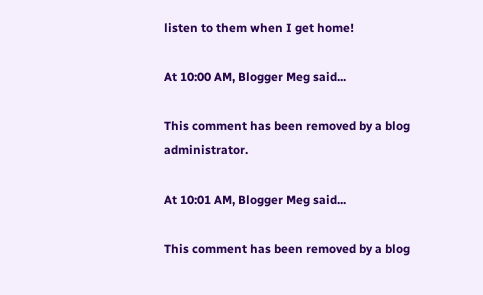listen to them when I get home!

At 10:00 AM, Blogger Meg said...

This comment has been removed by a blog administrator.

At 10:01 AM, Blogger Meg said...

This comment has been removed by a blog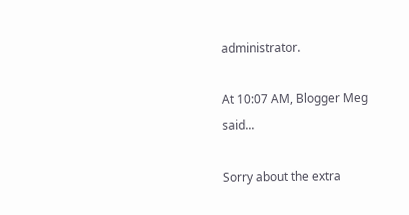administrator.

At 10:07 AM, Blogger Meg said...

Sorry about the extra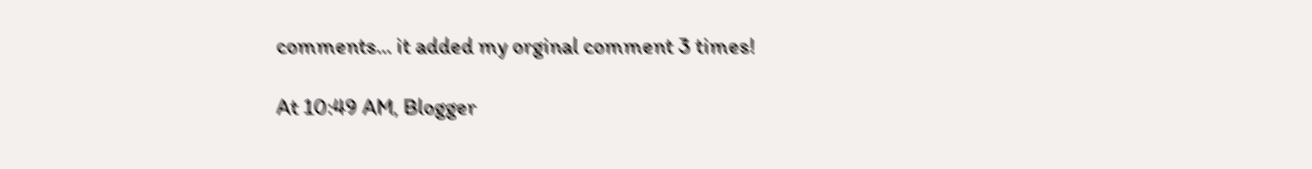comments... it added my orginal comment 3 times!

At 10:49 AM, Blogger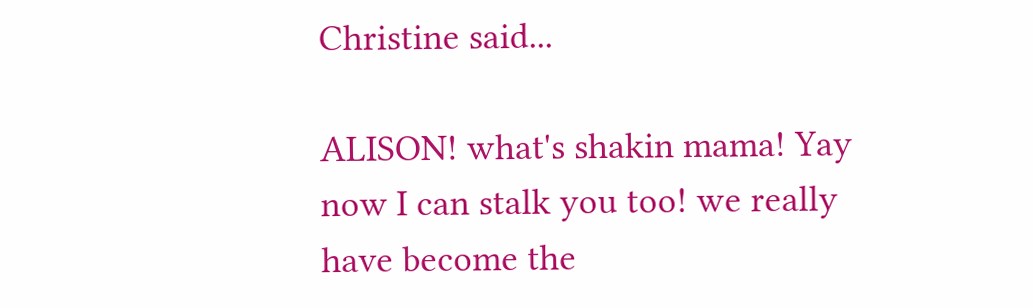Christine said...

ALISON! what's shakin mama! Yay now I can stalk you too! we really have become the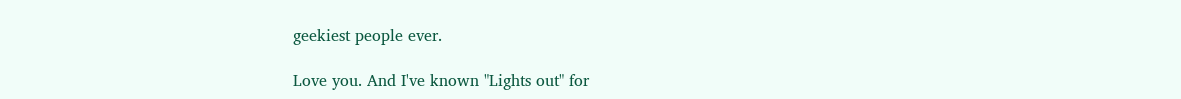geekiest people ever.

Love you. And I've known "Lights out" for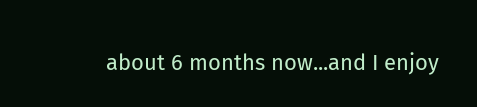about 6 months now...and I enjoy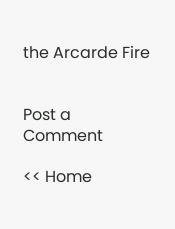the Arcarde Fire


Post a Comment

<< Home